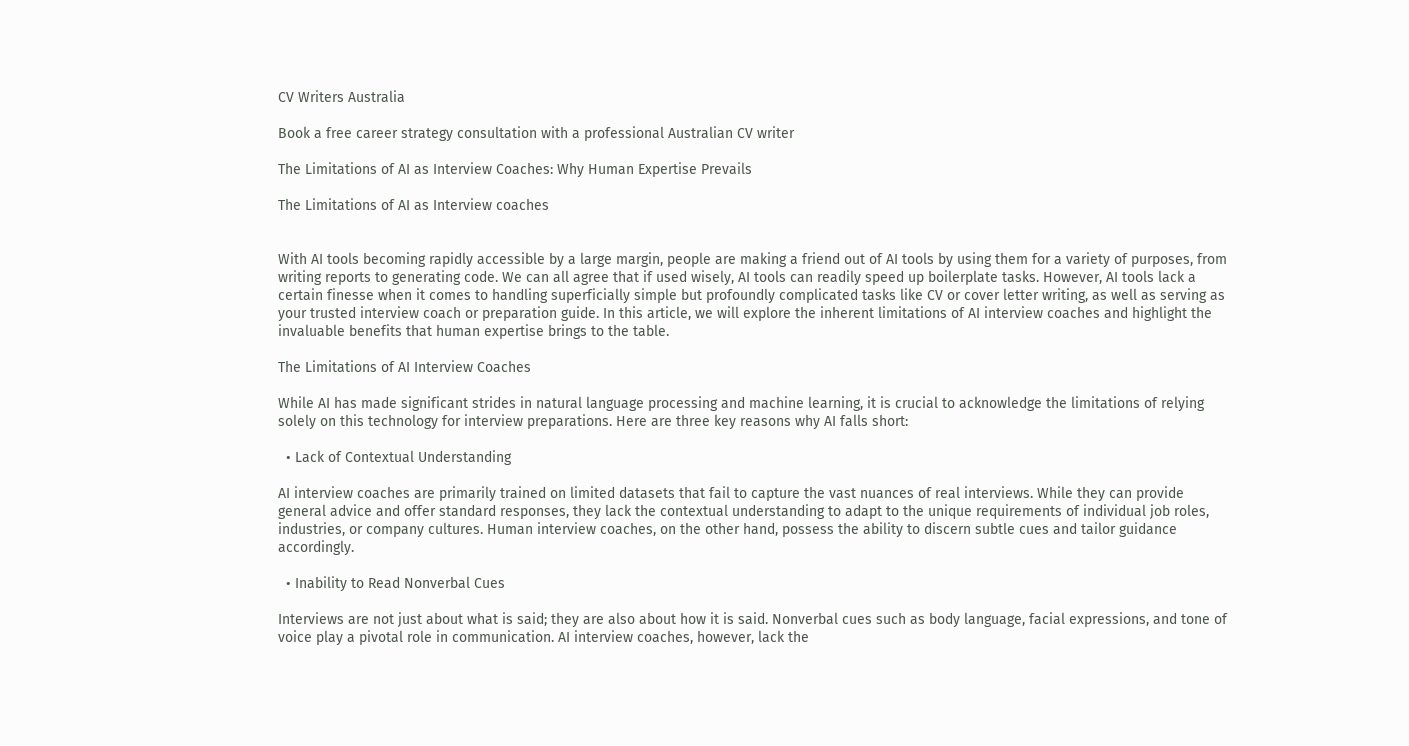CV Writers Australia

Book a free career strategy consultation with a professional Australian CV writer

The Limitations of AI as Interview Coaches: Why Human Expertise Prevails

The Limitations of AI as Interview coaches


With AI tools becoming rapidly accessible by a large margin, people are making a friend out of AI tools by using them for a variety of purposes, from writing reports to generating code. We can all agree that if used wisely, AI tools can readily speed up boilerplate tasks. However, AI tools lack a certain finesse when it comes to handling superficially simple but profoundly complicated tasks like CV or cover letter writing, as well as serving as your trusted interview coach or preparation guide. In this article, we will explore the inherent limitations of AI interview coaches and highlight the invaluable benefits that human expertise brings to the table.

The Limitations of AI Interview Coaches

While AI has made significant strides in natural language processing and machine learning, it is crucial to acknowledge the limitations of relying solely on this technology for interview preparations. Here are three key reasons why AI falls short:

  • Lack of Contextual Understanding

AI interview coaches are primarily trained on limited datasets that fail to capture the vast nuances of real interviews. While they can provide general advice and offer standard responses, they lack the contextual understanding to adapt to the unique requirements of individual job roles, industries, or company cultures. Human interview coaches, on the other hand, possess the ability to discern subtle cues and tailor guidance accordingly.

  • Inability to Read Nonverbal Cues

Interviews are not just about what is said; they are also about how it is said. Nonverbal cues such as body language, facial expressions, and tone of voice play a pivotal role in communication. AI interview coaches, however, lack the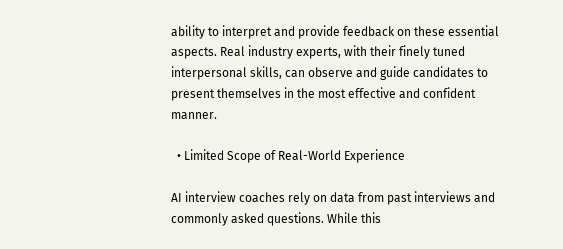ability to interpret and provide feedback on these essential aspects. Real industry experts, with their finely tuned interpersonal skills, can observe and guide candidates to present themselves in the most effective and confident manner.

  • Limited Scope of Real-World Experience

AI interview coaches rely on data from past interviews and commonly asked questions. While this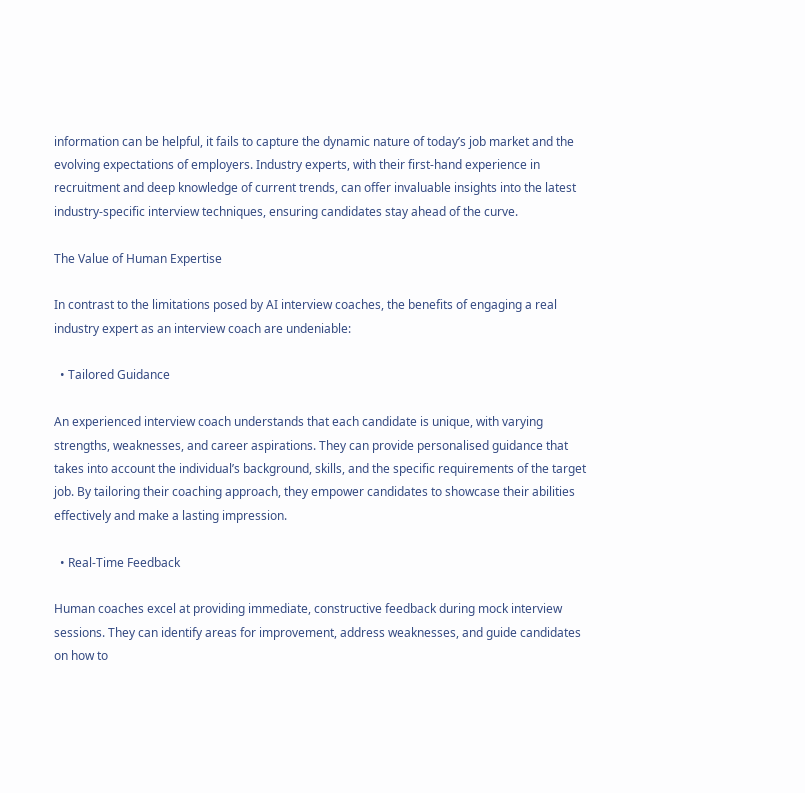information can be helpful, it fails to capture the dynamic nature of today’s job market and the evolving expectations of employers. Industry experts, with their first-hand experience in recruitment and deep knowledge of current trends, can offer invaluable insights into the latest industry-specific interview techniques, ensuring candidates stay ahead of the curve.

The Value of Human Expertise

In contrast to the limitations posed by AI interview coaches, the benefits of engaging a real industry expert as an interview coach are undeniable:

  • Tailored Guidance

An experienced interview coach understands that each candidate is unique, with varying strengths, weaknesses, and career aspirations. They can provide personalised guidance that takes into account the individual’s background, skills, and the specific requirements of the target job. By tailoring their coaching approach, they empower candidates to showcase their abilities effectively and make a lasting impression.

  • Real-Time Feedback

Human coaches excel at providing immediate, constructive feedback during mock interview sessions. They can identify areas for improvement, address weaknesses, and guide candidates on how to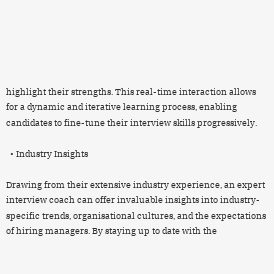highlight their strengths. This real-time interaction allows for a dynamic and iterative learning process, enabling candidates to fine-tune their interview skills progressively.

  • Industry Insights

Drawing from their extensive industry experience, an expert interview coach can offer invaluable insights into industry-specific trends, organisational cultures, and the expectations of hiring managers. By staying up to date with the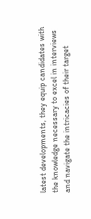latest developments, they equip candidates with the knowledge necessary to excel in interviews and navigate the intricacies of their target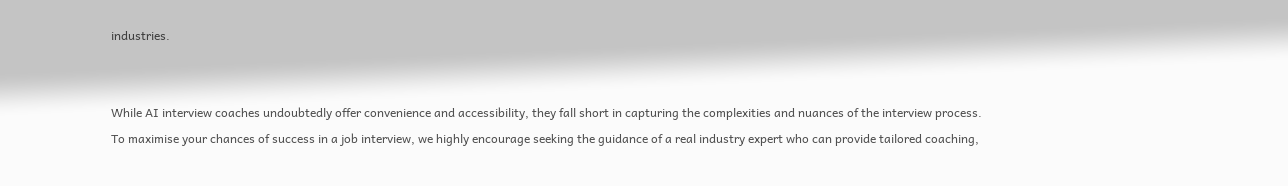industries.


While AI interview coaches undoubtedly offer convenience and accessibility, they fall short in capturing the complexities and nuances of the interview process. To maximise your chances of success in a job interview, we highly encourage seeking the guidance of a real industry expert who can provide tailored coaching,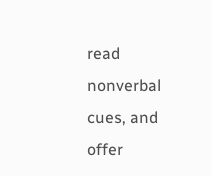read nonverbal cues, and offer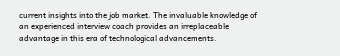current insights into the job market. The invaluable knowledge of an experienced interview coach provides an irreplaceable advantage in this era of technological advancements.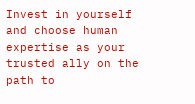Invest in yourself and choose human expertise as your trusted ally on the path to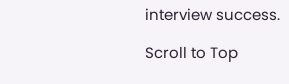interview success.

Scroll to Top